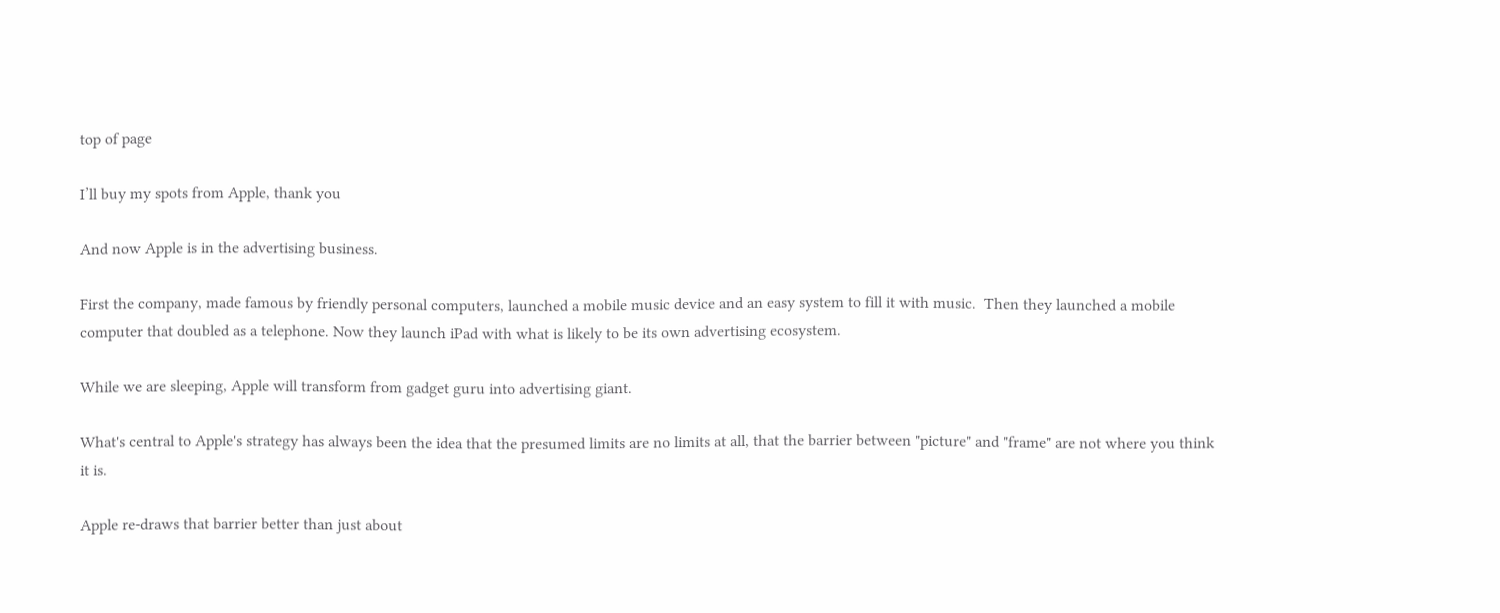top of page

I’ll buy my spots from Apple, thank you

And now Apple is in the advertising business.

First the company, made famous by friendly personal computers, launched a mobile music device and an easy system to fill it with music.  Then they launched a mobile computer that doubled as a telephone. Now they launch iPad with what is likely to be its own advertising ecosystem.

While we are sleeping, Apple will transform from gadget guru into advertising giant.

What's central to Apple's strategy has always been the idea that the presumed limits are no limits at all, that the barrier between "picture" and "frame" are not where you think it is.

Apple re-draws that barrier better than just about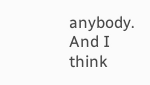anybody.  And I think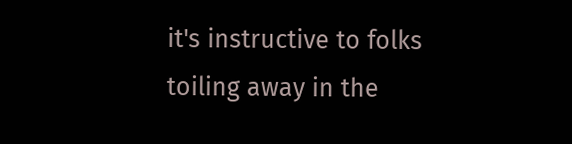it's instructive to folks toiling away in the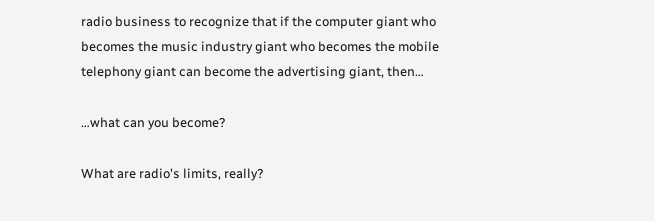radio business to recognize that if the computer giant who becomes the music industry giant who becomes the mobile telephony giant can become the advertising giant, then…

…what can you become?

What are radio's limits, really?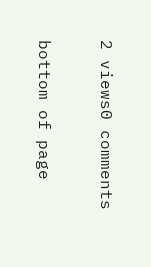2 views0 comments


bottom of page